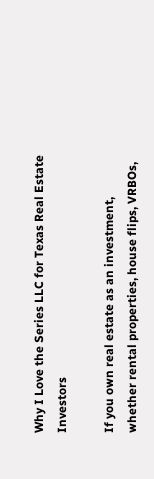Why I Love the Series LLC for Texas Real Estate Investors

If you own real estate as an investment, whether rental properties, house flips, VRBOs,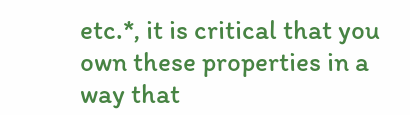etc.*, it is critical that you own these properties in a way that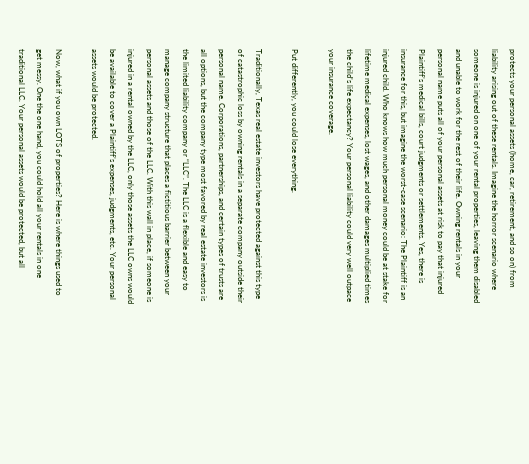protects your personal assets (home, car, retirement, and so on) from liability arising out of these rentals. Imagine the horror scenario where someone is injured on one of your rental properties, leaving them disabled and unable to work for the rest of their life. Owning rentals in your personal name puts all of your personal assets at risk to pay that injured Plaintiff’s medical bills, court judgments or settlements. Yes, there is insurance for this, but imagine the worst-case scenario: The Plaintiff is an injured child. Who knows how much personal money could be at stake for lifetime medical expenses, lost wages, and other damages multiplied times the child’s life expectancy? Your personal liability could very well outpace your insurance coverage.

Put differently, you could lose everything.

Traditionally, Texas real estate investors have protected against this type of catastrophic loss by owning rentals in a separate company outside their personal name. Corporations, partnerships, and certain types of trusts are all options, but the company type most favored by real estate investors is the limited liability company or “LLC”. The LLC is a flexible and easy to manage company structure that places a fictitious barrier between your personal assets and those of the LLC. With this wall in place, if someone is injured in a rental owned by the LLC, only those assets the LLC owns would be available to cover a Plaintiff’s expenses, judgments, etc. Your personal assets would be protected.

Now, what if you own LOTS of properties? Here is where things used to get messy. One the one hand, you could hold all your rentals in one traditional LLC. Your personal assets would be protected, but all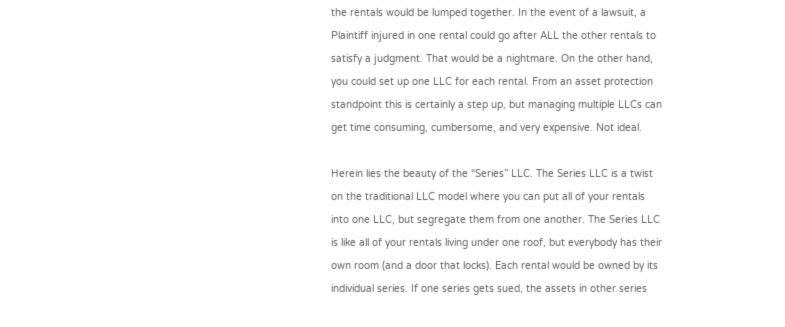the rentals would be lumped together. In the event of a lawsuit, a Plaintiff injured in one rental could go after ALL the other rentals to satisfy a judgment. That would be a nightmare. On the other hand, you could set up one LLC for each rental. From an asset protection standpoint this is certainly a step up, but managing multiple LLCs can get time consuming, cumbersome, and very expensive. Not ideal.

Herein lies the beauty of the “Series” LLC. The Series LLC is a twist on the traditional LLC model where you can put all of your rentals into one LLC, but segregate them from one another. The Series LLC is like all of your rentals living under one roof, but everybody has their own room (and a door that locks). Each rental would be owned by its individual series. If one series gets sued, the assets in other series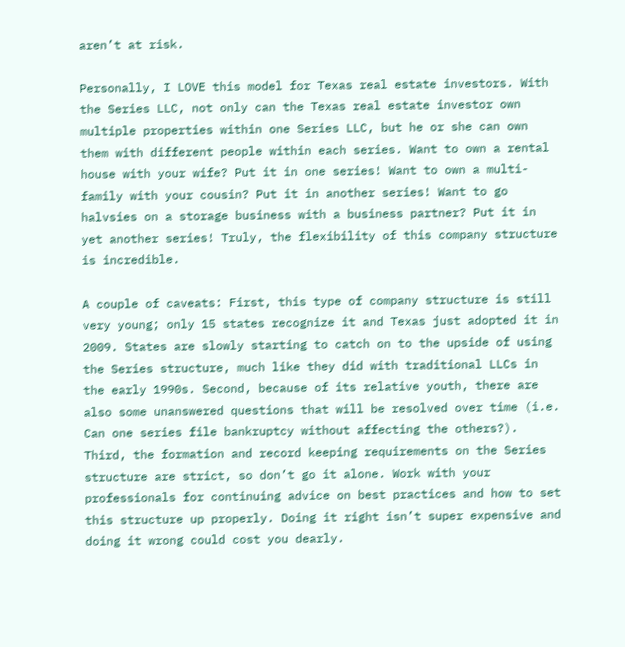aren’t at risk.

Personally, I LOVE this model for Texas real estate investors. With the Series LLC, not only can the Texas real estate investor own multiple properties within one Series LLC, but he or she can own them with different people within each series. Want to own a rental house with your wife? Put it in one series! Want to own a multi-family with your cousin? Put it in another series! Want to go halvsies on a storage business with a business partner? Put it in yet another series! Truly, the flexibility of this company structure is incredible.

A couple of caveats: First, this type of company structure is still very young; only 15 states recognize it and Texas just adopted it in 2009. States are slowly starting to catch on to the upside of using the Series structure, much like they did with traditional LLCs in the early 1990s. Second, because of its relative youth, there are also some unanswered questions that will be resolved over time (i.e. Can one series file bankruptcy without affecting the others?). Third, the formation and record keeping requirements on the Series structure are strict, so don’t go it alone. Work with your professionals for continuing advice on best practices and how to set this structure up properly. Doing it right isn’t super expensive and doing it wrong could cost you dearly.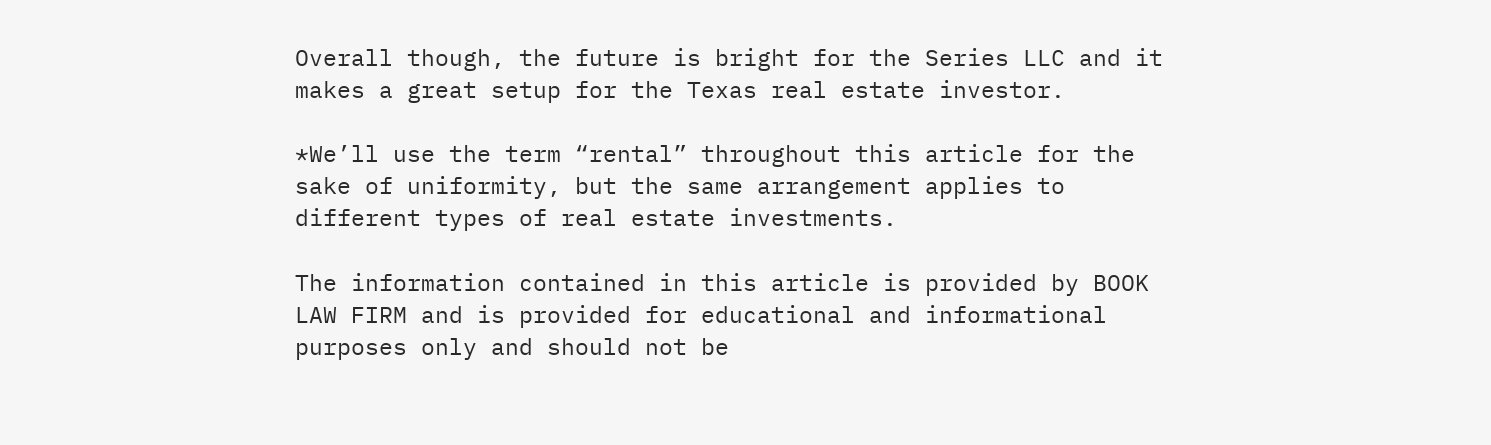Overall though, the future is bright for the Series LLC and it makes a great setup for the Texas real estate investor.

*We’ll use the term “rental” throughout this article for the sake of uniformity, but the same arrangement applies to different types of real estate investments.

The information contained in this article is provided by BOOK LAW FIRM and is provided for educational and informational purposes only and should not be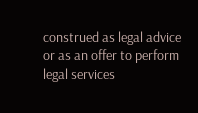construed as legal advice or as an offer to perform legal services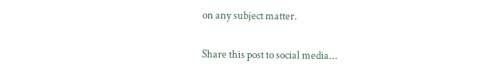on any subject matter.

Share this post to social media...